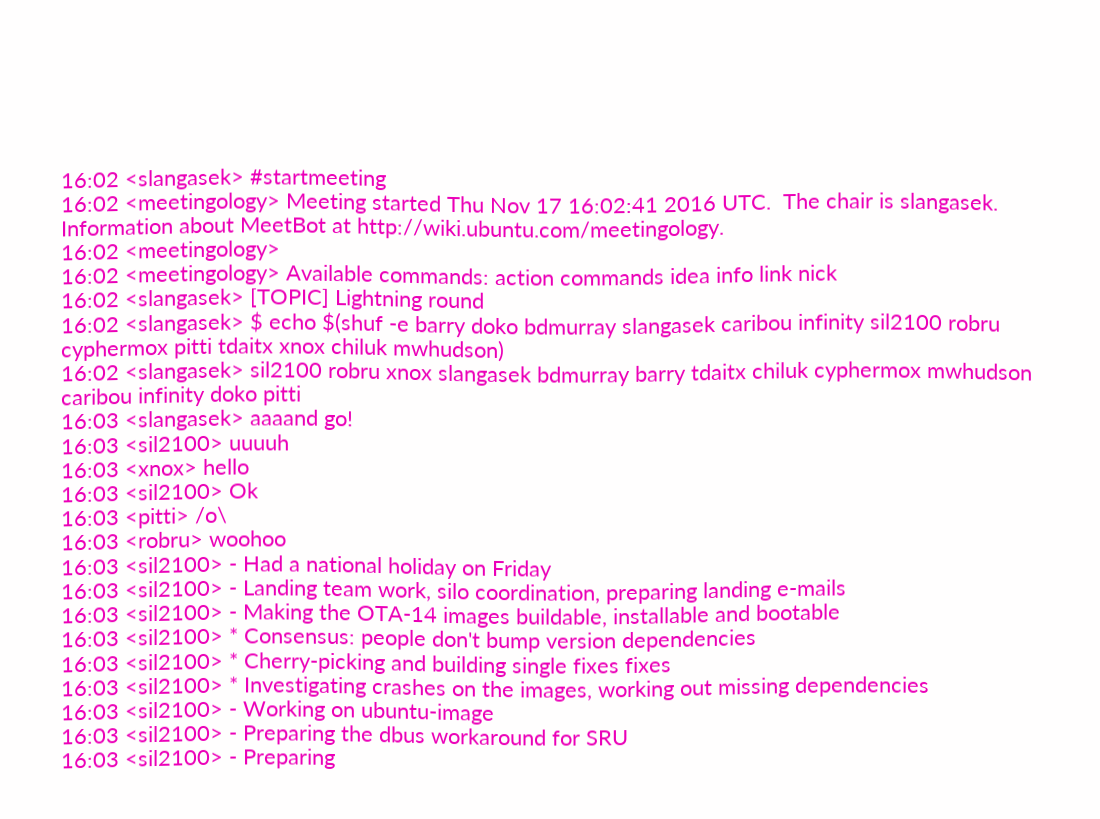16:02 <slangasek> #startmeeting
16:02 <meetingology> Meeting started Thu Nov 17 16:02:41 2016 UTC.  The chair is slangasek. Information about MeetBot at http://wiki.ubuntu.com/meetingology.
16:02 <meetingology>
16:02 <meetingology> Available commands: action commands idea info link nick
16:02 <slangasek> [TOPIC] Lightning round
16:02 <slangasek> $ echo $(shuf -e barry doko bdmurray slangasek caribou infinity sil2100 robru cyphermox pitti tdaitx xnox chiluk mwhudson)
16:02 <slangasek> sil2100 robru xnox slangasek bdmurray barry tdaitx chiluk cyphermox mwhudson caribou infinity doko pitti
16:03 <slangasek> aaaand go!
16:03 <sil2100> uuuuh
16:03 <xnox> hello
16:03 <sil2100> Ok
16:03 <pitti> /o\
16:03 <robru> woohoo
16:03 <sil2100> - Had a national holiday on Friday
16:03 <sil2100> - Landing team work, silo coordination, preparing landing e-mails
16:03 <sil2100> - Making the OTA-14 images buildable, installable and bootable
16:03 <sil2100> * Consensus: people don't bump version dependencies
16:03 <sil2100> * Cherry-picking and building single fixes fixes
16:03 <sil2100> * Investigating crashes on the images, working out missing dependencies
16:03 <sil2100> - Working on ubuntu-image
16:03 <sil2100> - Preparing the dbus workaround for SRU
16:03 <sil2100> - Preparing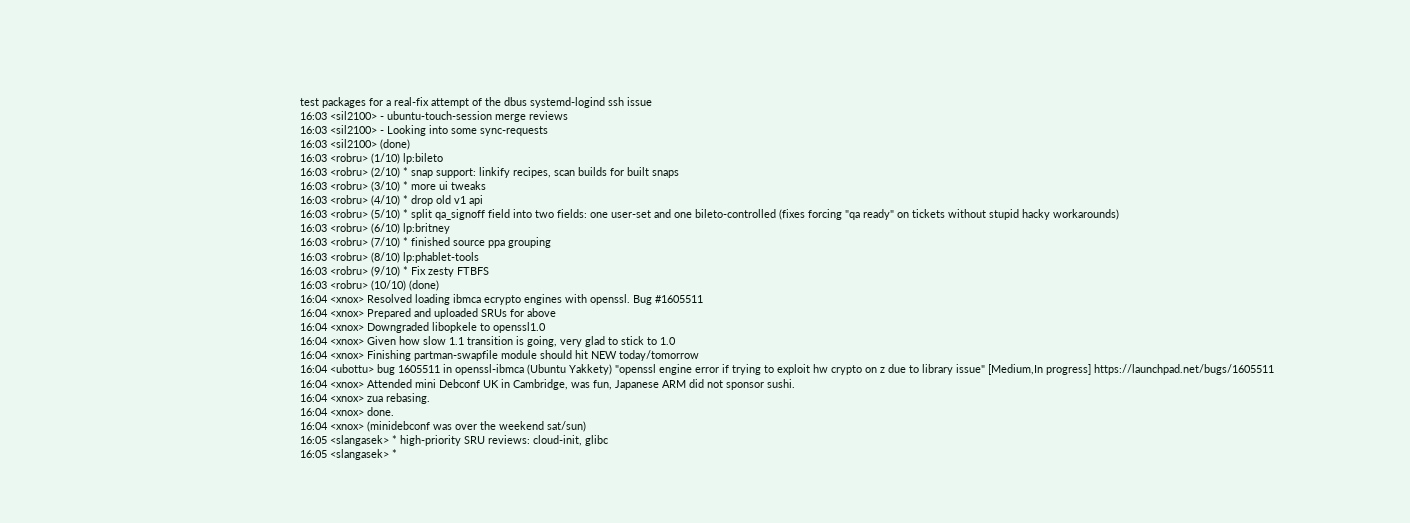test packages for a real-fix attempt of the dbus systemd-logind ssh issue
16:03 <sil2100> - ubuntu-touch-session merge reviews
16:03 <sil2100> - Looking into some sync-requests
16:03 <sil2100> (done)
16:03 <robru> (1/10) lp:bileto
16:03 <robru> (2/10) * snap support: linkify recipes, scan builds for built snaps
16:03 <robru> (3/10) * more ui tweaks
16:03 <robru> (4/10) * drop old v1 api
16:03 <robru> (5/10) * split qa_signoff field into two fields: one user-set and one bileto-controlled (fixes forcing "qa ready" on tickets without stupid hacky workarounds)
16:03 <robru> (6/10) lp:britney
16:03 <robru> (7/10) * finished source ppa grouping
16:03 <robru> (8/10) lp:phablet-tools
16:03 <robru> (9/10) * Fix zesty FTBFS
16:03 <robru> (10/10) (done)
16:04 <xnox> Resolved loading ibmca ecrypto engines with openssl. Bug #1605511
16:04 <xnox> Prepared and uploaded SRUs for above
16:04 <xnox> Downgraded libopkele to openssl1.0
16:04 <xnox> Given how slow 1.1 transition is going, very glad to stick to 1.0
16:04 <xnox> Finishing partman-swapfile module should hit NEW today/tomorrow
16:04 <ubottu> bug 1605511 in openssl-ibmca (Ubuntu Yakkety) "openssl engine error if trying to exploit hw crypto on z due to library issue" [Medium,In progress] https://launchpad.net/bugs/1605511
16:04 <xnox> Attended mini Debconf UK in Cambridge, was fun, Japanese ARM did not sponsor sushi.
16:04 <xnox> zua rebasing.
16:04 <xnox> done.
16:04 <xnox> (minidebconf was over the weekend sat/sun)
16:05 <slangasek> * high-priority SRU reviews: cloud-init, glibc
16:05 <slangasek> *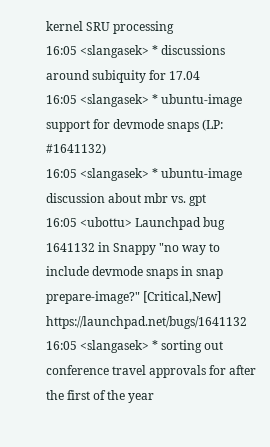kernel SRU processing
16:05 <slangasek> * discussions around subiquity for 17.04
16:05 <slangasek> * ubuntu-image support for devmode snaps (LP: #1641132)
16:05 <slangasek> * ubuntu-image discussion about mbr vs. gpt
16:05 <ubottu> Launchpad bug 1641132 in Snappy "no way to include devmode snaps in snap prepare-image?" [Critical,New] https://launchpad.net/bugs/1641132
16:05 <slangasek> * sorting out conference travel approvals for after the first of the year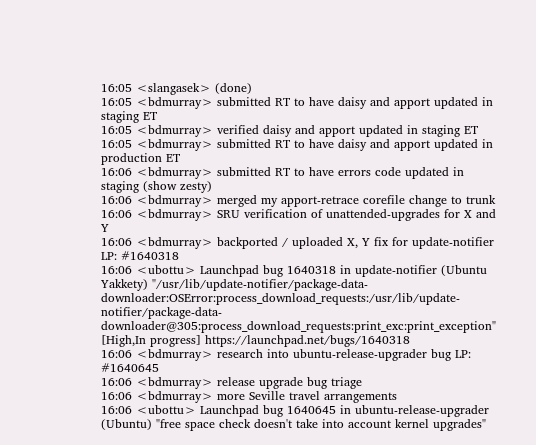16:05 <slangasek> (done)
16:05 <bdmurray> submitted RT to have daisy and apport updated in staging ET
16:05 <bdmurray> verified daisy and apport updated in staging ET
16:05 <bdmurray> submitted RT to have daisy and apport updated in production ET
16:06 <bdmurray> submitted RT to have errors code updated in staging (show zesty)
16:06 <bdmurray> merged my apport-retrace corefile change to trunk
16:06 <bdmurray> SRU verification of unattended-upgrades for X and Y
16:06 <bdmurray> backported / uploaded X, Y fix for update-notifier LP: #1640318
16:06 <ubottu> Launchpad bug 1640318 in update-notifier (Ubuntu Yakkety) "/usr/lib/update-notifier/package-data-downloader:OSError:process_download_requests:/usr/lib/update-notifier/package-data-downloader@305:process_download_requests:print_exc:print_exception" [High,In progress] https://launchpad.net/bugs/1640318
16:06 <bdmurray> research into ubuntu-release-upgrader bug LP: #1640645
16:06 <bdmurray> release upgrade bug triage
16:06 <bdmurray> more Seville travel arrangements
16:06 <ubottu> Launchpad bug 1640645 in ubuntu-release-upgrader (Ubuntu) "free space check doesn't take into account kernel upgrades"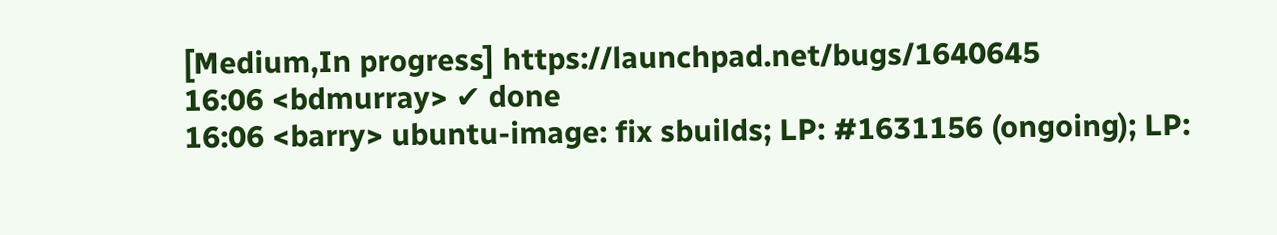[Medium,In progress] https://launchpad.net/bugs/1640645
16:06 <bdmurray> ✔ done
16:06 <barry> ubuntu-image: fix sbuilds; LP: #1631156 (ongoing); LP: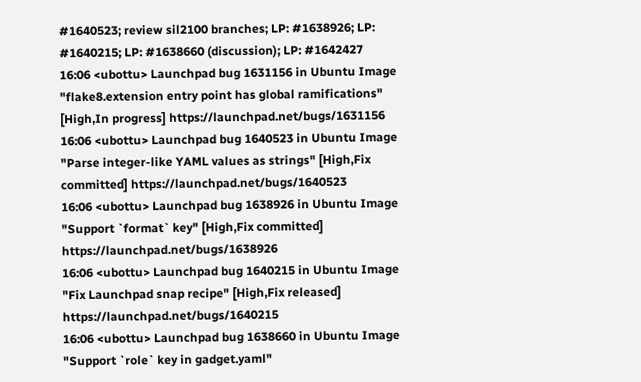#1640523; review sil2100 branches; LP: #1638926; LP: #1640215; LP: #1638660 (discussion); LP: #1642427
16:06 <ubottu> Launchpad bug 1631156 in Ubuntu Image "flake8.extension entry point has global ramifications" [High,In progress] https://launchpad.net/bugs/1631156
16:06 <ubottu> Launchpad bug 1640523 in Ubuntu Image "Parse integer-like YAML values as strings" [High,Fix committed] https://launchpad.net/bugs/1640523
16:06 <ubottu> Launchpad bug 1638926 in Ubuntu Image "Support `format` key" [High,Fix committed] https://launchpad.net/bugs/1638926
16:06 <ubottu> Launchpad bug 1640215 in Ubuntu Image "Fix Launchpad snap recipe" [High,Fix released] https://launchpad.net/bugs/1640215
16:06 <ubottu> Launchpad bug 1638660 in Ubuntu Image "Support `role` key in gadget.yaml"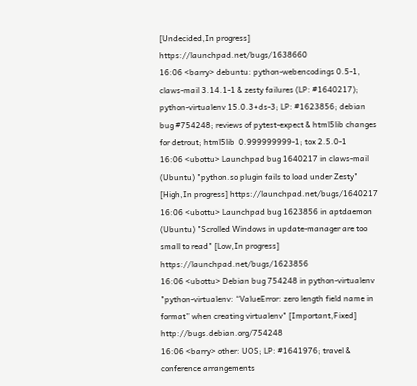[Undecided,In progress] https://launchpad.net/bugs/1638660
16:06 <barry> debuntu: python-webencodings 0.5-1, claws-mail 3.14.1-1 & zesty failures (LP: #1640217); python-virtualenv 15.0.3+ds-3; LP: #1623856; debian bug #754248; reviews of pytest-expect & html5lib changes for detrout; html5lib  0.999999999-1; tox 2.5.0-1
16:06 <ubottu> Launchpad bug 1640217 in claws-mail (Ubuntu) "python.so plugin fails to load under Zesty" [High,In progress] https://launchpad.net/bugs/1640217
16:06 <ubottu> Launchpad bug 1623856 in aptdaemon (Ubuntu) "Scrolled Windows in update-manager are too small to read" [Low,In progress] https://launchpad.net/bugs/1623856
16:06 <ubottu> Debian bug 754248 in python-virtualenv "python-virtualenv: “ValueError: zero length field name in format” when creating virtualenv" [Important,Fixed] http://bugs.debian.org/754248
16:06 <barry> other: UOS; LP: #1641976; travel & conference arrangements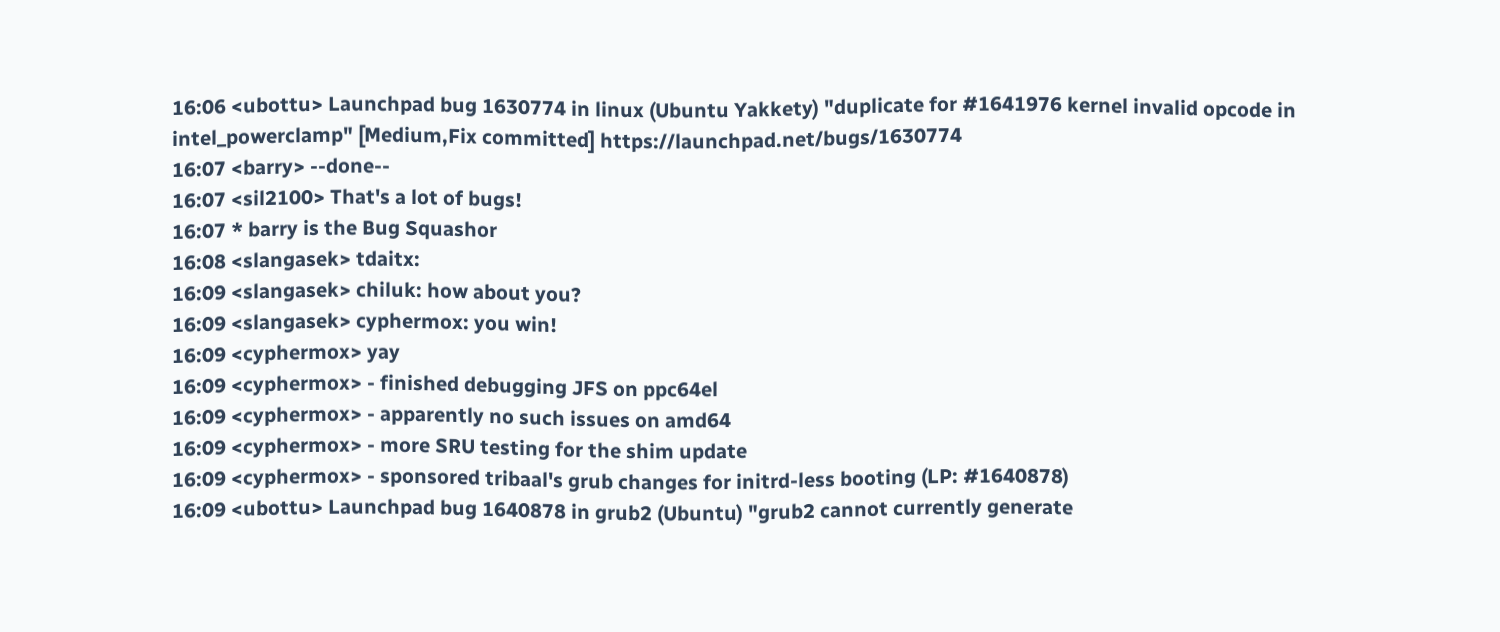16:06 <ubottu> Launchpad bug 1630774 in linux (Ubuntu Yakkety) "duplicate for #1641976 kernel invalid opcode in intel_powerclamp" [Medium,Fix committed] https://launchpad.net/bugs/1630774
16:07 <barry> --done--
16:07 <sil2100> That's a lot of bugs!
16:07 * barry is the Bug Squashor
16:08 <slangasek> tdaitx:
16:09 <slangasek> chiluk: how about you?
16:09 <slangasek> cyphermox: you win!
16:09 <cyphermox> yay
16:09 <cyphermox> - finished debugging JFS on ppc64el
16:09 <cyphermox> - apparently no such issues on amd64
16:09 <cyphermox> - more SRU testing for the shim update
16:09 <cyphermox> - sponsored tribaal's grub changes for initrd-less booting (LP: #1640878)
16:09 <ubottu> Launchpad bug 1640878 in grub2 (Ubuntu) "grub2 cannot currently generate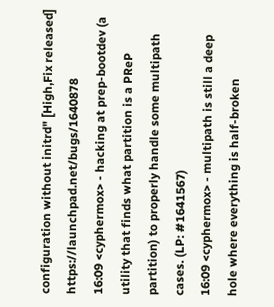configuration without initrd" [High,Fix released] https://launchpad.net/bugs/1640878
16:09 <cyphermox> - hacking at prep-bootdev (a utility that finds what partition is a PReP partition) to properly handle some multipath cases. (LP: #1641567)
16:09 <cyphermox> - multipath is still a deep hole where everything is half-broken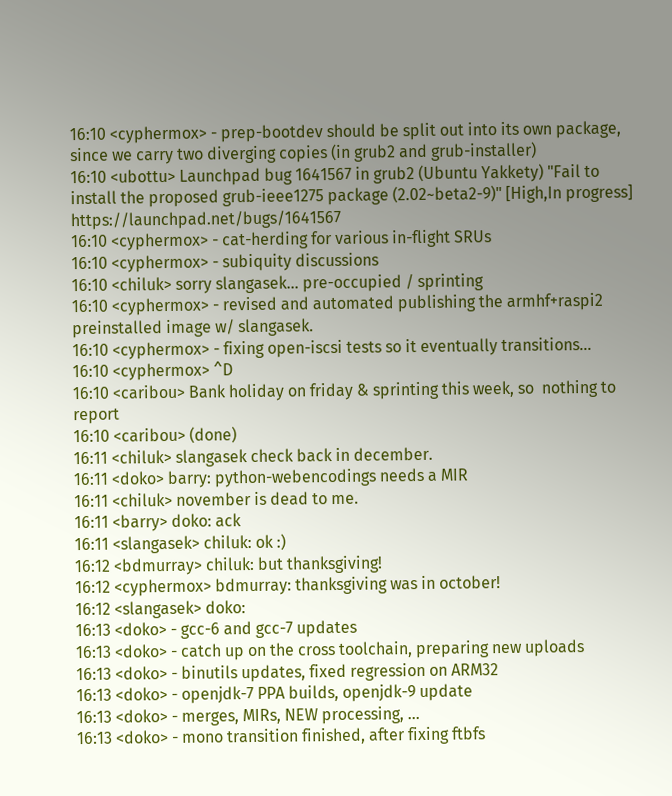16:10 <cyphermox> - prep-bootdev should be split out into its own package, since we carry two diverging copies (in grub2 and grub-installer)
16:10 <ubottu> Launchpad bug 1641567 in grub2 (Ubuntu Yakkety) "Fail to install the proposed grub-ieee1275 package (2.02~beta2-9)" [High,In progress] https://launchpad.net/bugs/1641567
16:10 <cyphermox> - cat-herding for various in-flight SRUs
16:10 <cyphermox> - subiquity discussions
16:10 <chiluk> sorry slangasek... pre-occupied / sprinting
16:10 <cyphermox> - revised and automated publishing the armhf+raspi2 preinstalled image w/ slangasek.
16:10 <cyphermox> - fixing open-iscsi tests so it eventually transitions...
16:10 <cyphermox> ^D
16:10 <caribou> Bank holiday on friday & sprinting this week, so  nothing to report
16:10 <caribou> (done)
16:11 <chiluk> slangasek check back in december.
16:11 <doko> barry: python-webencodings needs a MIR
16:11 <chiluk> november is dead to me.
16:11 <barry> doko: ack
16:11 <slangasek> chiluk: ok :)
16:12 <bdmurray> chiluk: but thanksgiving!
16:12 <cyphermox> bdmurray: thanksgiving was in october!
16:12 <slangasek> doko:
16:13 <doko> - gcc-6 and gcc-7 updates
16:13 <doko> - catch up on the cross toolchain, preparing new uploads
16:13 <doko> - binutils updates, fixed regression on ARM32
16:13 <doko> - openjdk-7 PPA builds, openjdk-9 update
16:13 <doko> - merges, MIRs, NEW processing, ...
16:13 <doko> - mono transition finished, after fixing ftbfs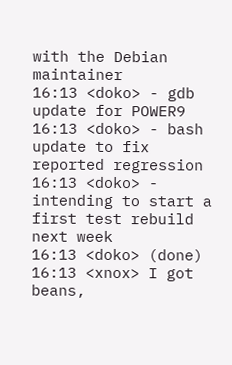with the Debian maintainer
16:13 <doko> - gdb update for POWER9
16:13 <doko> - bash update to fix reported regression
16:13 <doko> - intending to start a first test rebuild next week
16:13 <doko> (done)
16:13 <xnox> I got beans,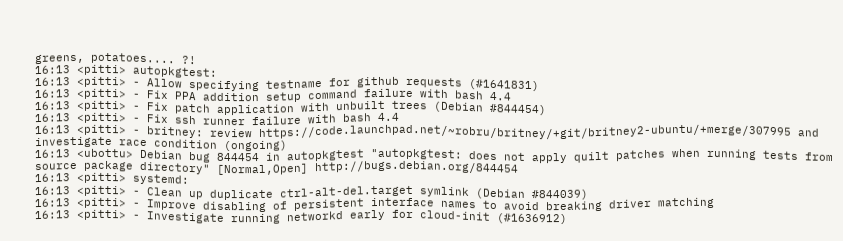greens, potatoes.... ?!
16:13 <pitti> autopkgtest:
16:13 <pitti> - Allow specifying testname for github requests (#1641831)
16:13 <pitti> - Fix PPA addition setup command failure with bash 4.4
16:13 <pitti> - Fix patch application with unbuilt trees (Debian #844454)
16:13 <pitti> - Fix ssh runner failure with bash 4.4
16:13 <pitti> - britney: review https://code.launchpad.net/~robru/britney/+git/britney2-ubuntu/+merge/307995 and investigate race condition (ongoing)
16:13 <ubottu> Debian bug 844454 in autopkgtest "autopkgtest: does not apply quilt patches when running tests from source package directory" [Normal,Open] http://bugs.debian.org/844454
16:13 <pitti> systemd:
16:13 <pitti> - Clean up duplicate ctrl-alt-del.target symlink (Debian #844039)
16:13 <pitti> - Improve disabling of persistent interface names to avoid breaking driver matching
16:13 <pitti> - Investigate running networkd early for cloud-init (#1636912)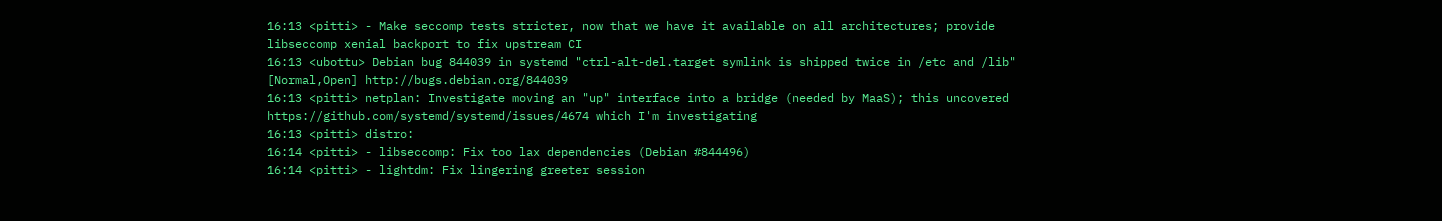16:13 <pitti> - Make seccomp tests stricter, now that we have it available on all architectures; provide libseccomp xenial backport to fix upstream CI
16:13 <ubottu> Debian bug 844039 in systemd "ctrl-alt-del.target symlink is shipped twice in /etc and /lib" [Normal,Open] http://bugs.debian.org/844039
16:13 <pitti> netplan: Investigate moving an "up" interface into a bridge (needed by MaaS); this uncovered https://github.com/systemd/systemd/issues/4674 which I'm investigating
16:13 <pitti> distro:
16:14 <pitti> - libseccomp: Fix too lax dependencies (Debian #844496)
16:14 <pitti> - lightdm: Fix lingering greeter session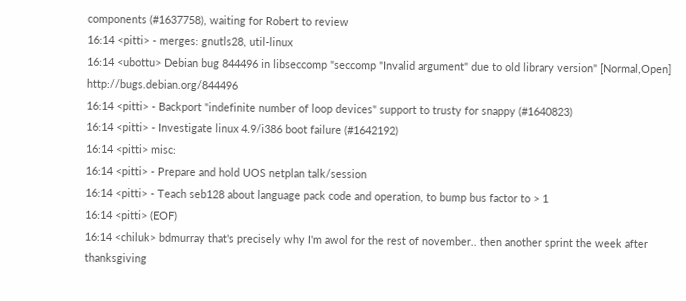components (#1637758), waiting for Robert to review
16:14 <pitti> - merges: gnutls28, util-linux
16:14 <ubottu> Debian bug 844496 in libseccomp "seccomp "Invalid argument" due to old library version" [Normal,Open] http://bugs.debian.org/844496
16:14 <pitti> - Backport "indefinite number of loop devices" support to trusty for snappy (#1640823)
16:14 <pitti> - Investigate linux 4.9/i386 boot failure (#1642192)
16:14 <pitti> misc:
16:14 <pitti> - Prepare and hold UOS netplan talk/session
16:14 <pitti> - Teach seb128 about language pack code and operation, to bump bus factor to > 1
16:14 <pitti> (EOF)
16:14 <chiluk> bdmurray that's precisely why I'm awol for the rest of november.. then another sprint the week after thanksgiving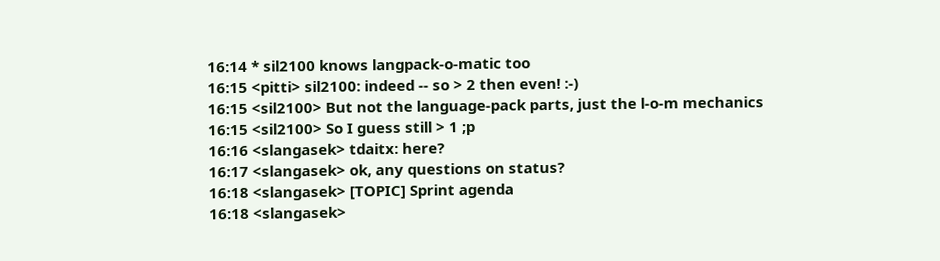16:14 * sil2100 knows langpack-o-matic too
16:15 <pitti> sil2100: indeed -- so > 2 then even! :-)
16:15 <sil2100> But not the language-pack parts, just the l-o-m mechanics
16:15 <sil2100> So I guess still > 1 ;p
16:16 <slangasek> tdaitx: here?
16:17 <slangasek> ok, any questions on status?
16:18 <slangasek> [TOPIC] Sprint agenda
16:18 <slangasek>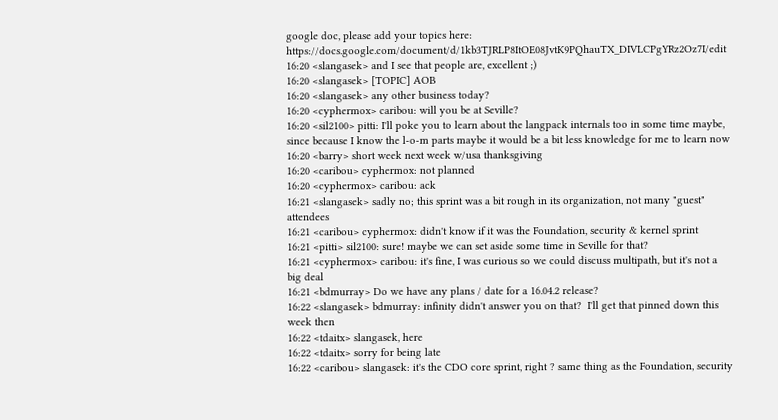google doc, please add your topics here: https://docs.google.com/document/d/1kb3TJRLP8ItOE08JvtK9PQhauTX_DIVLCPgYRz2Oz7I/edit
16:20 <slangasek> and I see that people are, excellent ;)
16:20 <slangasek> [TOPIC] AOB
16:20 <slangasek> any other business today?
16:20 <cyphermox> caribou: will you be at Seville?
16:20 <sil2100> pitti: I'll poke you to learn about the langpack internals too in some time maybe, since because I know the l-o-m parts maybe it would be a bit less knowledge for me to learn now
16:20 <barry> short week next week w/usa thanksgiving
16:20 <caribou> cyphermox: not planned
16:20 <cyphermox> caribou: ack
16:21 <slangasek> sadly no; this sprint was a bit rough in its organization, not many "guest" attendees
16:21 <caribou> cyphermox: didn't know if it was the Foundation, security & kernel sprint
16:21 <pitti> sil2100: sure! maybe we can set aside some time in Seville for that?
16:21 <cyphermox> caribou: it's fine, I was curious so we could discuss multipath, but it's not a big deal
16:21 <bdmurray> Do we have any plans / date for a 16.04.2 release?
16:22 <slangasek> bdmurray: infinity didn't answer you on that?  I'll get that pinned down this week then
16:22 <tdaitx> slangasek, here
16:22 <tdaitx> sorry for being late
16:22 <caribou> slangasek: it's the CDO core sprint, right ? same thing as the Foundation, security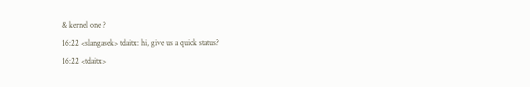& kernel one ?
16:22 <slangasek> tdaitx: hi, give us a quick status?
16:22 <tdaitx>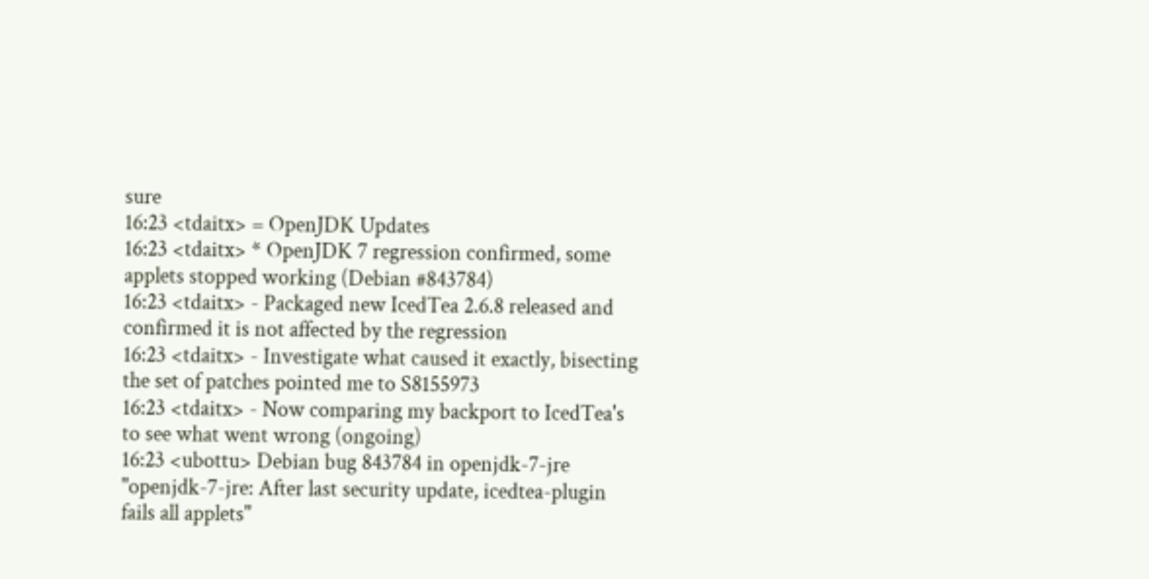sure
16:23 <tdaitx> = OpenJDK Updates
16:23 <tdaitx> * OpenJDK 7 regression confirmed, some applets stopped working (Debian #843784)
16:23 <tdaitx> - Packaged new IcedTea 2.6.8 released and confirmed it is not affected by the regression
16:23 <tdaitx> - Investigate what caused it exactly, bisecting the set of patches pointed me to S8155973
16:23 <tdaitx> - Now comparing my backport to IcedTea's to see what went wrong (ongoing)
16:23 <ubottu> Debian bug 843784 in openjdk-7-jre "openjdk-7-jre: After last security update, icedtea-plugin fails all applets"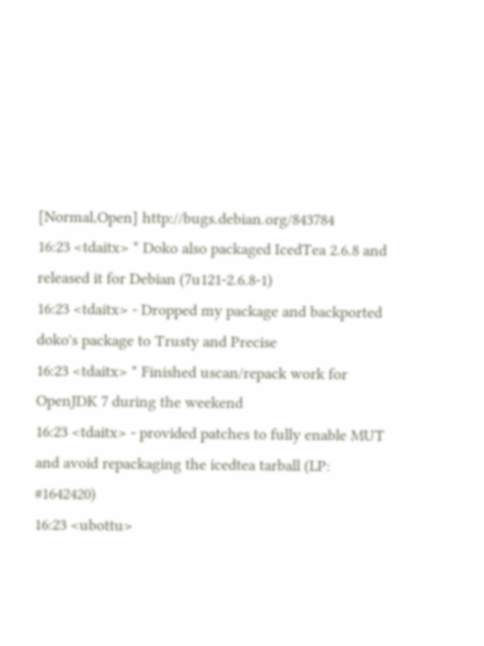[Normal,Open] http://bugs.debian.org/843784
16:23 <tdaitx> * Doko also packaged IcedTea 2.6.8 and released it for Debian (7u121-2.6.8-1)
16:23 <tdaitx> - Dropped my package and backported doko's package to Trusty and Precise
16:23 <tdaitx> * Finished uscan/repack work for OpenJDK 7 during the weekend
16:23 <tdaitx> - provided patches to fully enable MUT and avoid repackaging the icedtea tarball (LP: #1642420)
16:23 <ubottu>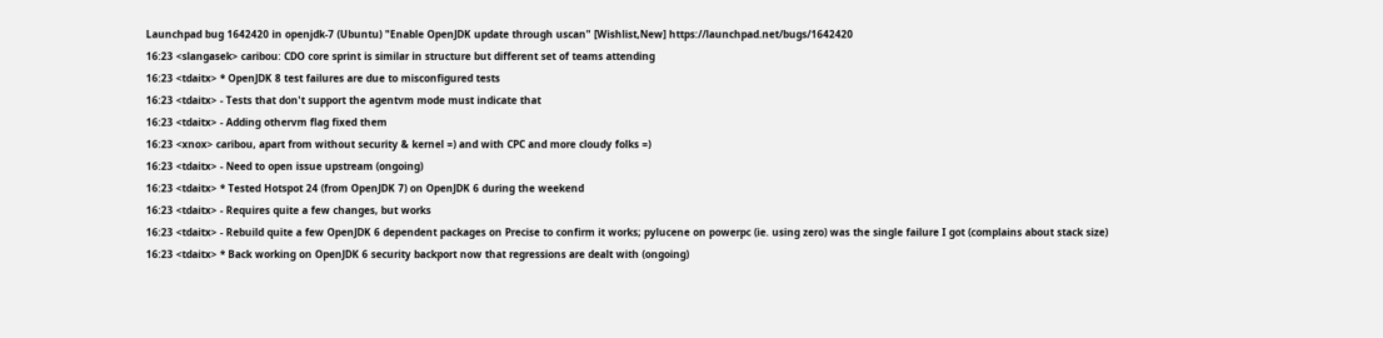Launchpad bug 1642420 in openjdk-7 (Ubuntu) "Enable OpenJDK update through uscan" [Wishlist,New] https://launchpad.net/bugs/1642420
16:23 <slangasek> caribou: CDO core sprint is similar in structure but different set of teams attending
16:23 <tdaitx> * OpenJDK 8 test failures are due to misconfigured tests
16:23 <tdaitx> - Tests that don't support the agentvm mode must indicate that
16:23 <tdaitx> - Adding othervm flag fixed them
16:23 <xnox> caribou, apart from without security & kernel =) and with CPC and more cloudy folks =)
16:23 <tdaitx> - Need to open issue upstream (ongoing)
16:23 <tdaitx> * Tested Hotspot 24 (from OpenJDK 7) on OpenJDK 6 during the weekend
16:23 <tdaitx> - Requires quite a few changes, but works
16:23 <tdaitx> - Rebuild quite a few OpenJDK 6 dependent packages on Precise to confirm it works; pylucene on powerpc (ie. using zero) was the single failure I got (complains about stack size)
16:23 <tdaitx> * Back working on OpenJDK 6 security backport now that regressions are dealt with (ongoing)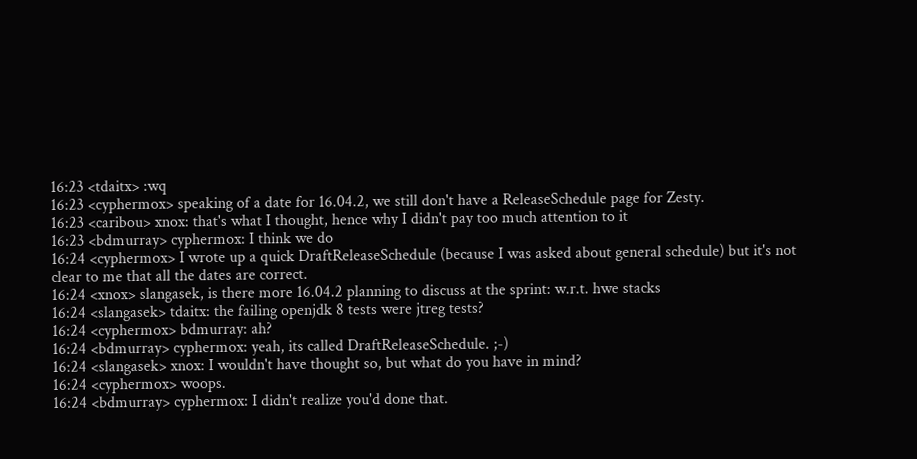16:23 <tdaitx> :wq
16:23 <cyphermox> speaking of a date for 16.04.2, we still don't have a ReleaseSchedule page for Zesty.
16:23 <caribou> xnox: that's what I thought, hence why I didn't pay too much attention to it
16:23 <bdmurray> cyphermox: I think we do
16:24 <cyphermox> I wrote up a quick DraftReleaseSchedule (because I was asked about general schedule) but it's not clear to me that all the dates are correct.
16:24 <xnox> slangasek, is there more 16.04.2 planning to discuss at the sprint: w.r.t. hwe stacks
16:24 <slangasek> tdaitx: the failing openjdk 8 tests were jtreg tests?
16:24 <cyphermox> bdmurray: ah?
16:24 <bdmurray> cyphermox: yeah, its called DraftReleaseSchedule. ;-)
16:24 <slangasek> xnox: I wouldn't have thought so, but what do you have in mind?
16:24 <cyphermox> woops.
16:24 <bdmurray> cyphermox: I didn't realize you'd done that.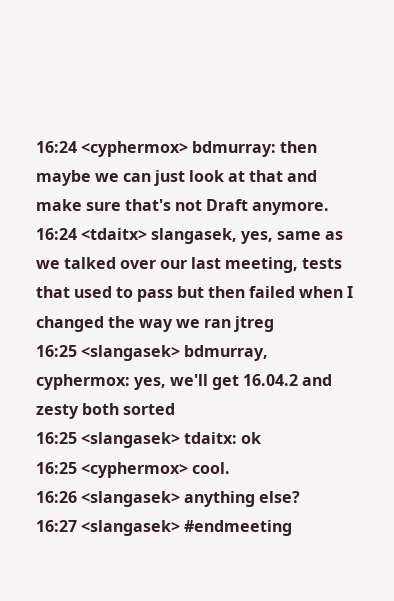16:24 <cyphermox> bdmurray: then maybe we can just look at that and make sure that's not Draft anymore.
16:24 <tdaitx> slangasek, yes, same as we talked over our last meeting, tests that used to pass but then failed when I changed the way we ran jtreg
16:25 <slangasek> bdmurray, cyphermox: yes, we'll get 16.04.2 and zesty both sorted
16:25 <slangasek> tdaitx: ok
16:25 <cyphermox> cool.
16:26 <slangasek> anything else?
16:27 <slangasek> #endmeeting